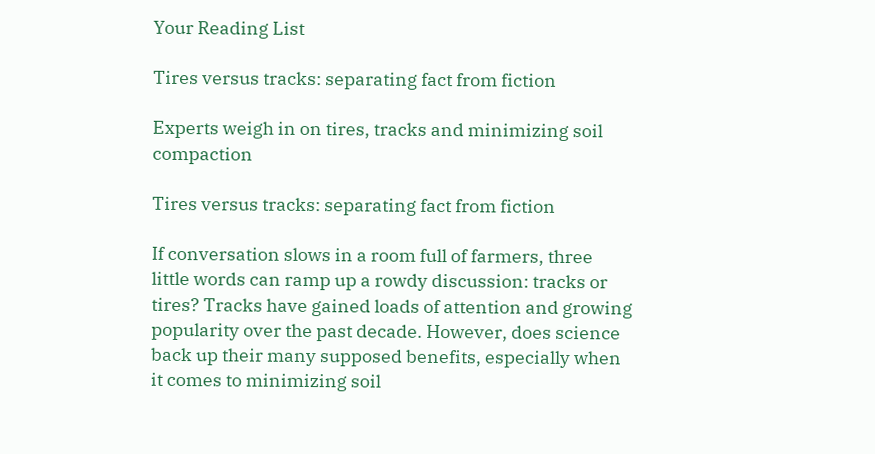Your Reading List

Tires versus tracks: separating fact from fiction

Experts weigh in on tires, tracks and minimizing soil compaction

Tires versus tracks: separating fact from fiction

If conversation slows in a room full of farmers, three little words can ramp up a rowdy discussion: tracks or tires? Tracks have gained loads of attention and growing popularity over the past decade. However, does science back up their many supposed benefits, especially when it comes to minimizing soil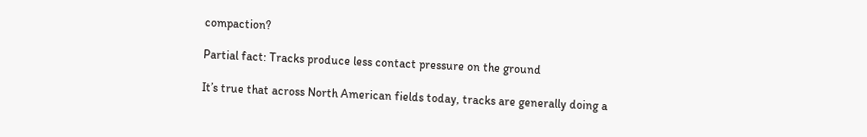compaction?

Partial fact: Tracks produce less contact pressure on the ground

It’s true that across North American fields today, tracks are generally doing a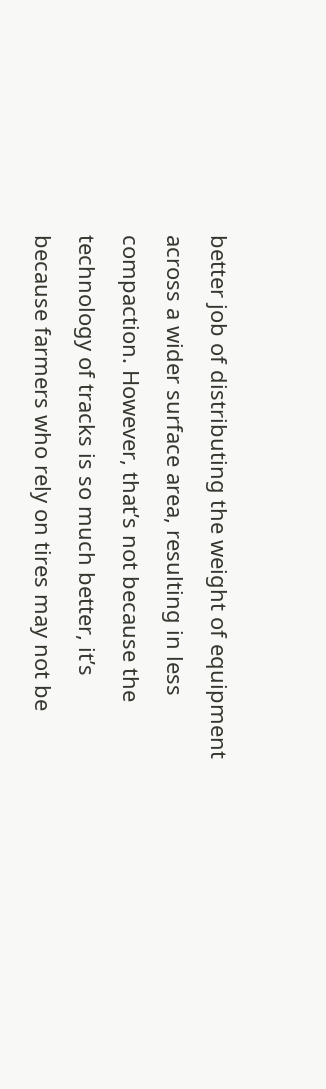better job of distributing the weight of equipment across a wider surface area, resulting in less compaction. However, that’s not because the technology of tracks is so much better, it’s because farmers who rely on tires may not be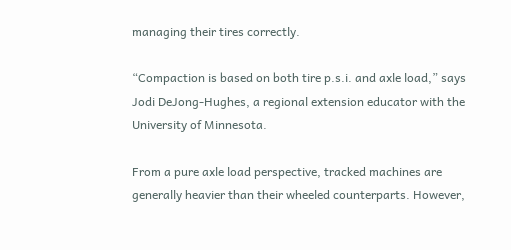managing their tires correctly.

“Compaction is based on both tire p.s.i. and axle load,” says Jodi DeJong-Hughes, a regional extension educator with the University of Minnesota.

From a pure axle load perspective, tracked machines are generally heavier than their wheeled counterparts. However,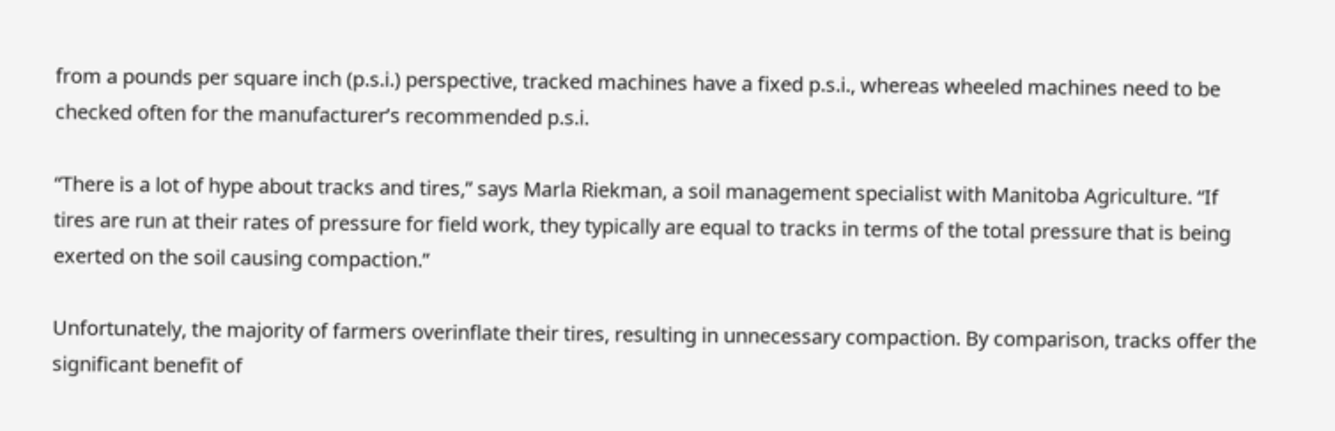from a pounds per square inch (p.s.i.) perspective, tracked machines have a fixed p.s.i., whereas wheeled machines need to be checked often for the manufacturer’s recommended p.s.i.

“There is a lot of hype about tracks and tires,” says Marla Riekman, a soil management specialist with Manitoba Agriculture. “If tires are run at their rates of pressure for field work, they typically are equal to tracks in terms of the total pressure that is being exerted on the soil causing compaction.”

Unfortunately, the majority of farmers overinflate their tires, resulting in unnecessary compaction. By comparison, tracks offer the significant benefit of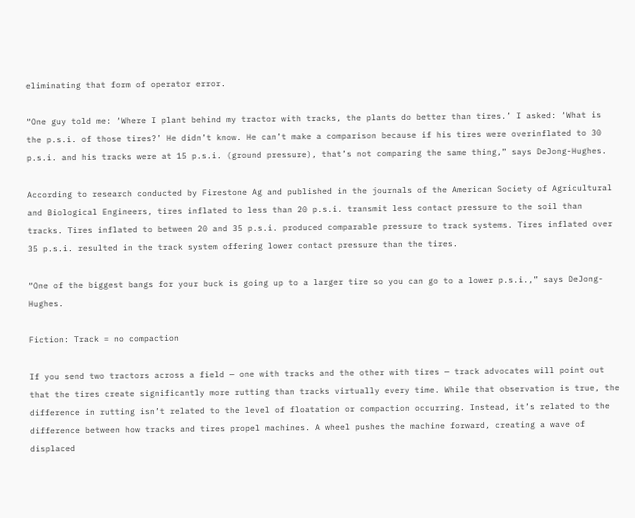eliminating that form of operator error.

“One guy told me: ‘Where I plant behind my tractor with tracks, the plants do better than tires.’ I asked: ‘What is the p.s.i. of those tires?’ He didn’t know. He can’t make a comparison because if his tires were overinflated to 30 p.s.i. and his tracks were at 15 p.s.i. (ground pressure), that’s not comparing the same thing,” says DeJong-Hughes.

According to research conducted by Firestone Ag and published in the journals of the American Society of Agricultural and Biological Engineers, tires inflated to less than 20 p.s.i. transmit less contact pressure to the soil than tracks. Tires inflated to between 20 and 35 p.s.i. produced comparable pressure to track systems. Tires inflated over 35 p.s.i. resulted in the track system offering lower contact pressure than the tires.

“One of the biggest bangs for your buck is going up to a larger tire so you can go to a lower p.s.i.,” says DeJong-Hughes.

Fiction: Track = no compaction

If you send two tractors across a field — one with tracks and the other with tires — track advocates will point out that the tires create significantly more rutting than tracks virtually every time. While that observation is true, the difference in rutting isn’t related to the level of floatation or compaction occurring. Instead, it’s related to the difference between how tracks and tires propel machines. A wheel pushes the machine forward, creating a wave of displaced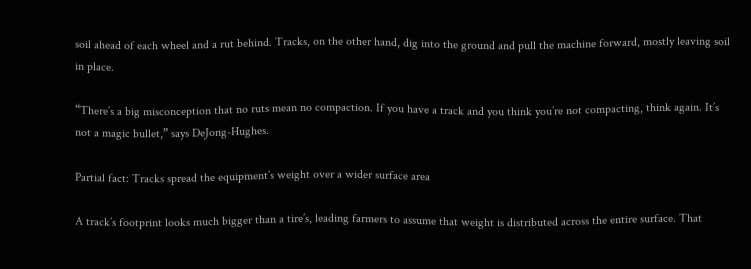soil ahead of each wheel and a rut behind. Tracks, on the other hand, dig into the ground and pull the machine forward, mostly leaving soil in place.

“There’s a big misconception that no ruts mean no compaction. If you have a track and you think you’re not compacting, think again. It’s not a magic bullet,” says DeJong-Hughes.

Partial fact: Tracks spread the equipment’s weight over a wider surface area

A track’s footprint looks much bigger than a tire’s, leading farmers to assume that weight is distributed across the entire surface. That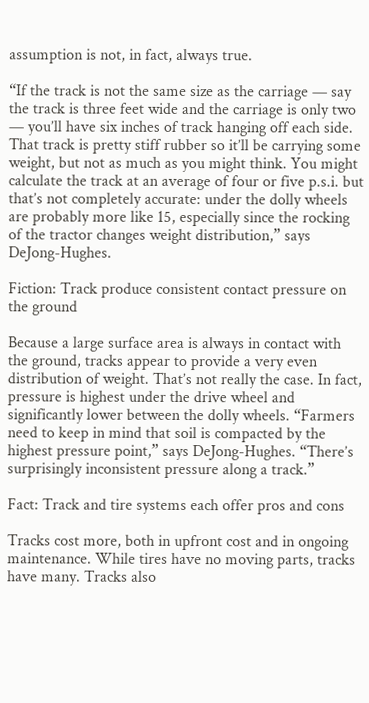assumption is not, in fact, always true.

“If the track is not the same size as the carriage — say the track is three feet wide and the carriage is only two — you’ll have six inches of track hanging off each side. That track is pretty stiff rubber so it’ll be carrying some weight, but not as much as you might think. You might calculate the track at an average of four or five p.s.i. but that’s not completely accurate: under the dolly wheels are probably more like 15, especially since the rocking of the tractor changes weight distribution,” says DeJong-Hughes.

Fiction: Track produce consistent contact pressure on the ground

Because a large surface area is always in contact with the ground, tracks appear to provide a very even distribution of weight. That’s not really the case. In fact, pressure is highest under the drive wheel and significantly lower between the dolly wheels. “Farmers need to keep in mind that soil is compacted by the highest pressure point,” says DeJong-Hughes. “There’s surprisingly inconsistent pressure along a track.”

Fact: Track and tire systems each offer pros and cons

Tracks cost more, both in upfront cost and in ongoing maintenance. While tires have no moving parts, tracks have many. Tracks also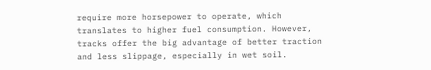require more horsepower to operate, which translates to higher fuel consumption. However, tracks offer the big advantage of better traction and less slippage, especially in wet soil.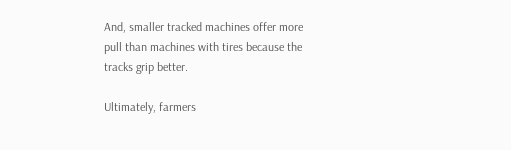And, smaller tracked machines offer more pull than machines with tires because the tracks grip better.

Ultimately, farmers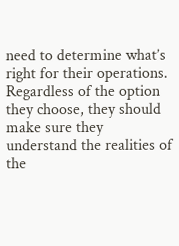need to determine what’s right for their operations. Regardless of the option they choose, they should make sure they understand the realities of the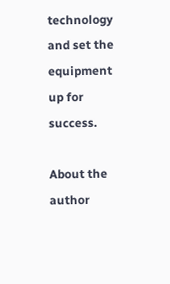technology and set the equipment up for success.

About the author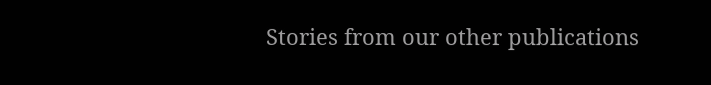Stories from our other publications